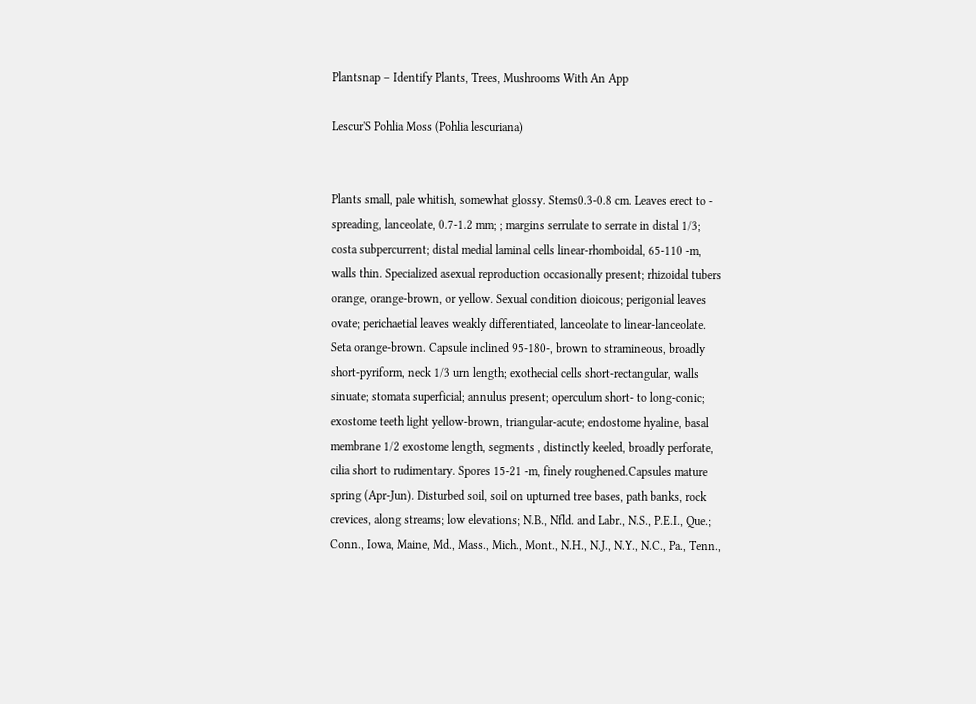Plantsnap – Identify Plants, Trees, Mushrooms With An App

Lescur'S Pohlia Moss (Pohlia lescuriana)


Plants small, pale whitish, somewhat glossy. Stems0.3-0.8 cm. Leaves erect to - spreading, lanceolate, 0.7-1.2 mm; ; margins serrulate to serrate in distal 1/3; costa subpercurrent; distal medial laminal cells linear-rhomboidal, 65-110 -m, walls thin. Specialized asexual reproduction occasionally present; rhizoidal tubers orange, orange-brown, or yellow. Sexual condition dioicous; perigonial leaves ovate; perichaetial leaves weakly differentiated, lanceolate to linear-lanceolate. Seta orange-brown. Capsule inclined 95-180-, brown to stramineous, broadly short-pyriform, neck 1/3 urn length; exothecial cells short-rectangular, walls sinuate; stomata superficial; annulus present; operculum short- to long-conic; exostome teeth light yellow-brown, triangular-acute; endostome hyaline, basal membrane 1/2 exostome length, segments , distinctly keeled, broadly perforate, cilia short to rudimentary. Spores 15-21 -m, finely roughened.Capsules mature spring (Apr-Jun). Disturbed soil, soil on upturned tree bases, path banks, rock crevices, along streams; low elevations; N.B., Nfld. and Labr., N.S., P.E.I., Que.; Conn., Iowa, Maine, Md., Mass., Mich., Mont., N.H., N.J., N.Y., N.C., Pa., Tenn.,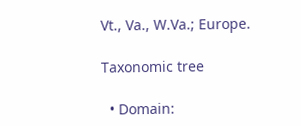Vt., Va., W.Va.; Europe.

Taxonomic tree

  • Domain: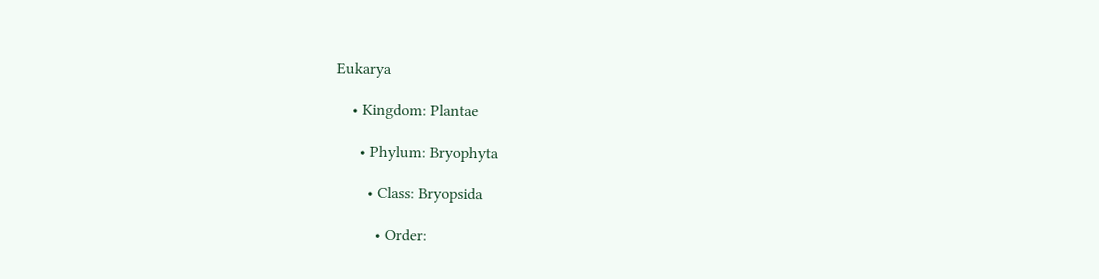Eukarya

    • Kingdom: Plantae

      • Phylum: Bryophyta

        • Class: Bryopsida

          • Order: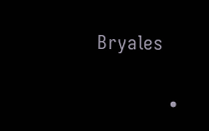Bryales

            •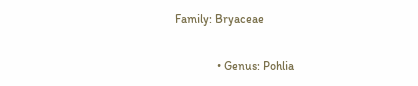Family: Bryaceae

              • Genus: Pohlia